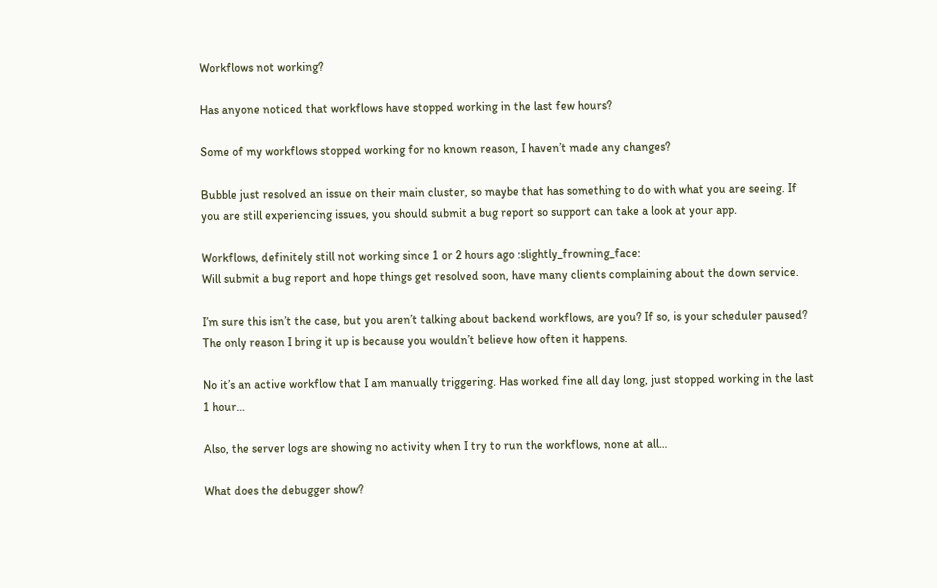Workflows not working?

Has anyone noticed that workflows have stopped working in the last few hours?

Some of my workflows stopped working for no known reason, I haven’t made any changes?

Bubble just resolved an issue on their main cluster, so maybe that has something to do with what you are seeing. If you are still experiencing issues, you should submit a bug report so support can take a look at your app.

Workflows, definitely still not working since 1 or 2 hours ago :slightly_frowning_face:
Will submit a bug report and hope things get resolved soon, have many clients complaining about the down service.

I’m sure this isn’t the case, but you aren’t talking about backend workflows, are you? If so, is your scheduler paused? The only reason I bring it up is because you wouldn’t believe how often it happens.

No it’s an active workflow that I am manually triggering. Has worked fine all day long, just stopped working in the last 1 hour…

Also, the server logs are showing no activity when I try to run the workflows, none at all…

What does the debugger show?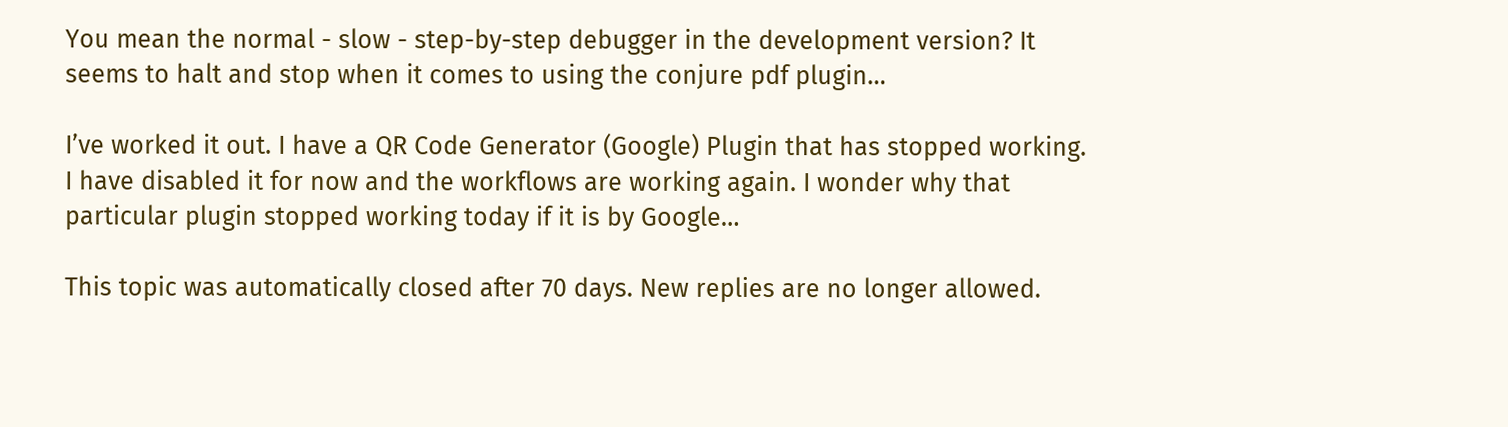You mean the normal - slow - step-by-step debugger in the development version? It seems to halt and stop when it comes to using the conjure pdf plugin…

I’ve worked it out. I have a QR Code Generator (Google) Plugin that has stopped working. I have disabled it for now and the workflows are working again. I wonder why that particular plugin stopped working today if it is by Google…

This topic was automatically closed after 70 days. New replies are no longer allowed.